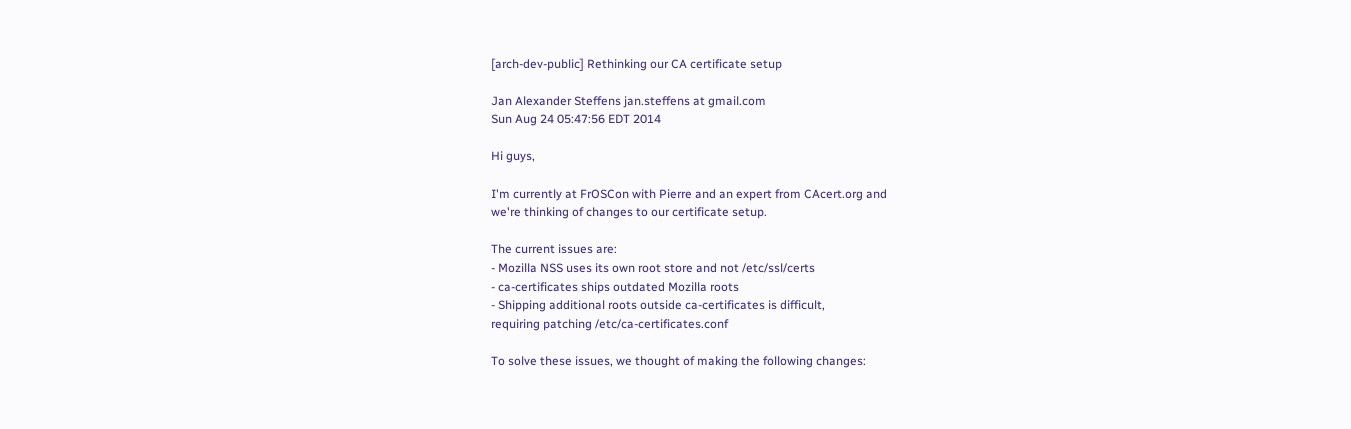[arch-dev-public] Rethinking our CA certificate setup

Jan Alexander Steffens jan.steffens at gmail.com
Sun Aug 24 05:47:56 EDT 2014

Hi guys,

I'm currently at FrOSCon with Pierre and an expert from CAcert.org and
we're thinking of changes to our certificate setup.

The current issues are:
- Mozilla NSS uses its own root store and not /etc/ssl/certs
- ca-certificates ships outdated Mozilla roots
- Shipping additional roots outside ca-certificates is difficult,
requiring patching /etc/ca-certificates.conf

To solve these issues, we thought of making the following changes: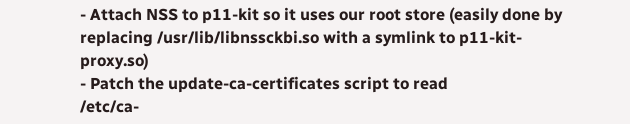- Attach NSS to p11-kit so it uses our root store (easily done by
replacing /usr/lib/libnssckbi.so with a symlink to p11-kit-proxy.so)
- Patch the update-ca-certificates script to read
/etc/ca-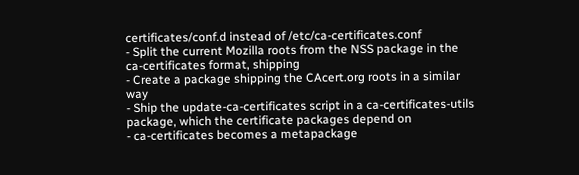certificates/conf.d instead of /etc/ca-certificates.conf
- Split the current Mozilla roots from the NSS package in the
ca-certificates format, shipping
- Create a package shipping the CAcert.org roots in a similar way
- Ship the update-ca-certificates script in a ca-certificates-utils
package, which the certificate packages depend on
- ca-certificates becomes a metapackage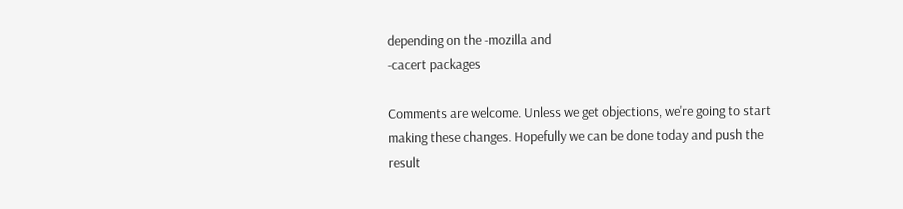depending on the -mozilla and
-cacert packages

Comments are welcome. Unless we get objections, we're going to start
making these changes. Hopefully we can be done today and push the
result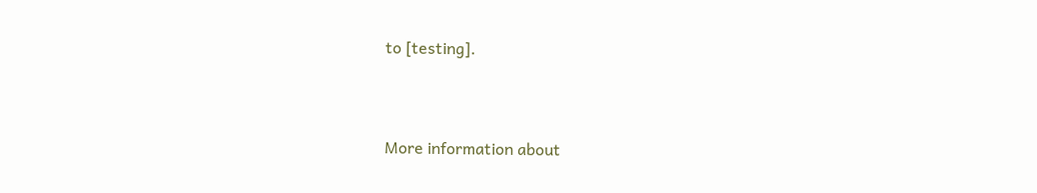to [testing].


More information about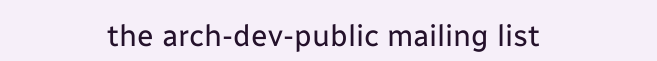the arch-dev-public mailing list